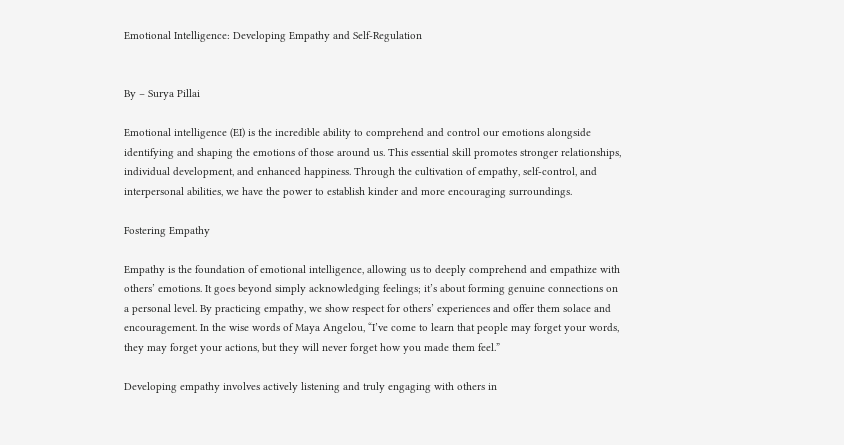Emotional Intelligence: Developing Empathy and Self-Regulation


By – Surya Pillai

Emotional intelligence (EI) is the incredible ability to comprehend and control our emotions alongside identifying and shaping the emotions of those around us. This essential skill promotes stronger relationships, individual development, and enhanced happiness. Through the cultivation of empathy, self-control, and interpersonal abilities, we have the power to establish kinder and more encouraging surroundings.

Fostering Empathy

Empathy is the foundation of emotional intelligence, allowing us to deeply comprehend and empathize with others’ emotions. It goes beyond simply acknowledging feelings; it’s about forming genuine connections on a personal level. By practicing empathy, we show respect for others’ experiences and offer them solace and encouragement. In the wise words of Maya Angelou, “I’ve come to learn that people may forget your words, they may forget your actions, but they will never forget how you made them feel.”

Developing empathy involves actively listening and truly engaging with others in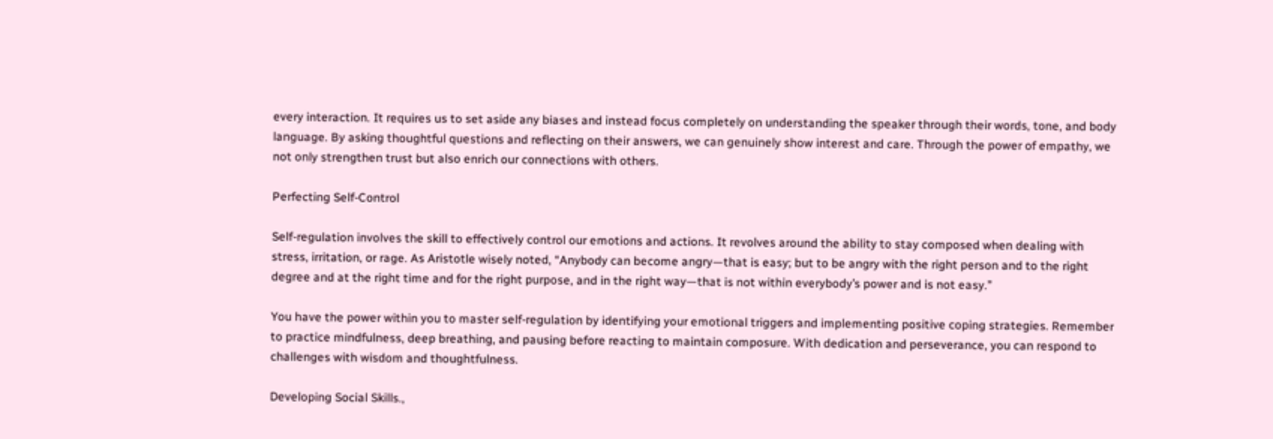every interaction. It requires us to set aside any biases and instead focus completely on understanding the speaker through their words, tone, and body language. By asking thoughtful questions and reflecting on their answers, we can genuinely show interest and care. Through the power of empathy, we not only strengthen trust but also enrich our connections with others.

Perfecting Self-Control

Self-regulation involves the skill to effectively control our emotions and actions. It revolves around the ability to stay composed when dealing with stress, irritation, or rage. As Aristotle wisely noted, “Anybody can become angry—that is easy; but to be angry with the right person and to the right degree and at the right time and for the right purpose, and in the right way—that is not within everybody’s power and is not easy.”

You have the power within you to master self-regulation by identifying your emotional triggers and implementing positive coping strategies. Remember to practice mindfulness, deep breathing, and pausing before reacting to maintain composure. With dedication and perseverance, you can respond to challenges with wisdom and thoughtfulness.

Developing Social Skills.,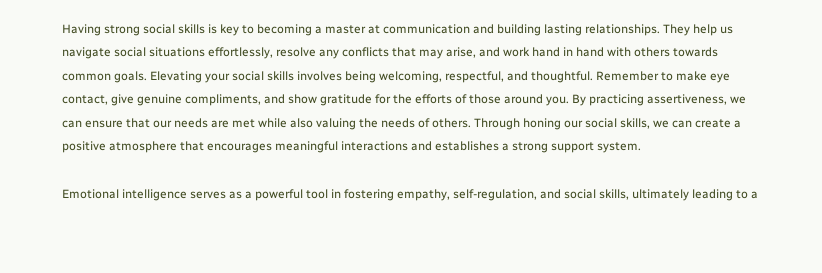Having strong social skills is key to becoming a master at communication and building lasting relationships. They help us navigate social situations effortlessly, resolve any conflicts that may arise, and work hand in hand with others towards common goals. Elevating your social skills involves being welcoming, respectful, and thoughtful. Remember to make eye contact, give genuine compliments, and show gratitude for the efforts of those around you. By practicing assertiveness, we can ensure that our needs are met while also valuing the needs of others. Through honing our social skills, we can create a positive atmosphere that encourages meaningful interactions and establishes a strong support system.

Emotional intelligence serves as a powerful tool in fostering empathy, self-regulation, and social skills, ultimately leading to a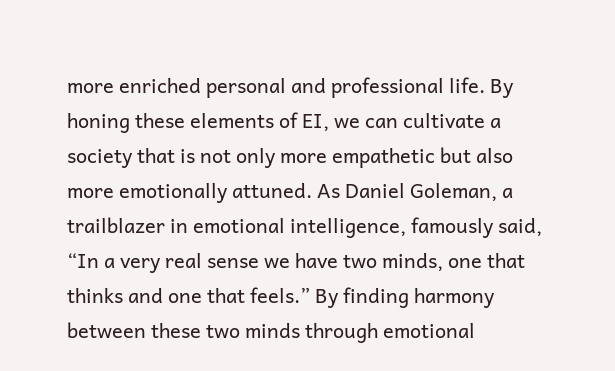more enriched personal and professional life. By honing these elements of EI, we can cultivate a society that is not only more empathetic but also more emotionally attuned. As Daniel Goleman, a trailblazer in emotional intelligence, famously said, “In a very real sense we have two minds, one that thinks and one that feels.” By finding harmony between these two minds through emotional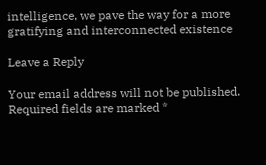intelligence, we pave the way for a more gratifying and interconnected existence

Leave a Reply

Your email address will not be published. Required fields are marked *